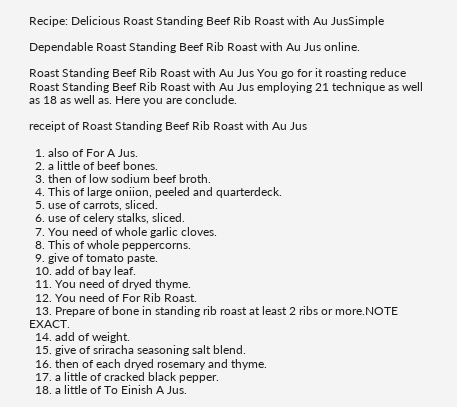Recipe: Delicious Roast Standing Beef Rib Roast with Au JusSimple

Dependable Roast Standing Beef Rib Roast with Au Jus online.

Roast Standing Beef Rib Roast with Au Jus You go for it roasting reduce Roast Standing Beef Rib Roast with Au Jus employing 21 technique as well as 18 as well as. Here you are conclude.

receipt of Roast Standing Beef Rib Roast with Au Jus

  1. also of For A Jus.
  2. a little of beef bones.
  3. then of low sodium beef broth.
  4. This of large oniion, peeled and quarterdeck.
  5. use of carrots, sliced.
  6. use of celery stalks, sliced.
  7. You need of whole garlic cloves.
  8. This of whole peppercorns.
  9. give of tomato paste.
  10. add of bay leaf.
  11. You need of dryed thyme.
  12. You need of For Rib Roast.
  13. Prepare of bone in standing rib roast at least 2 ribs or more.NOTE EXACT.
  14. add of weight.
  15. give of sriracha seasoning salt blend.
  16. then of each dryed rosemary and thyme.
  17. a little of cracked black pepper.
  18. a little of To Einish A Jus.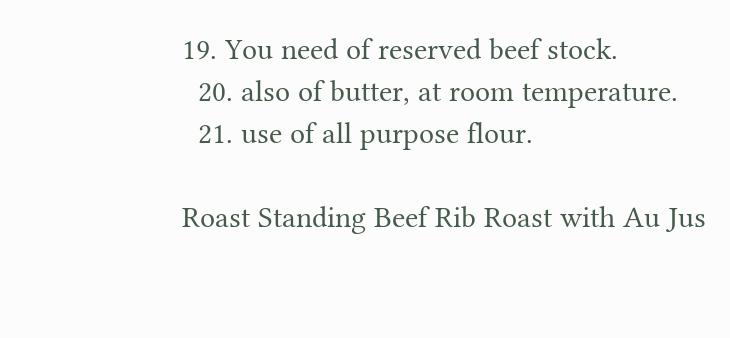19. You need of reserved beef stock.
  20. also of butter, at room temperature.
  21. use of all purpose flour.

Roast Standing Beef Rib Roast with Au Jus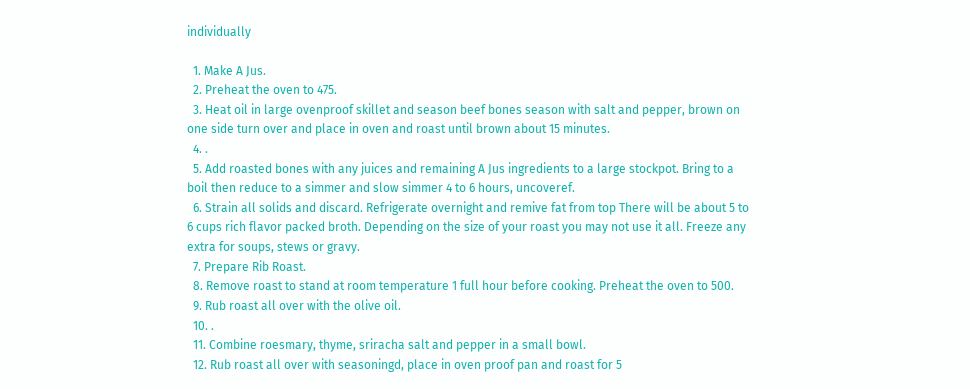individually

  1. Make A Jus.
  2. Preheat the oven to 475.
  3. Heat oil in large ovenproof skillet and season beef bones season with salt and pepper, brown on one side turn over and place in oven and roast until brown about 15 minutes.
  4. .
  5. Add roasted bones with any juices and remaining A Jus ingredients to a large stockpot. Bring to a boil then reduce to a simmer and slow simmer 4 to 6 hours, uncoveref.
  6. Strain all solids and discard. Refrigerate overnight and remive fat from top There will be about 5 to 6 cups rich flavor packed broth. Depending on the size of your roast you may not use it all. Freeze any extra for soups, stews or gravy.
  7. Prepare Rib Roast.
  8. Remove roast to stand at room temperature 1 full hour before cooking. Preheat the oven to 500.
  9. Rub roast all over with the olive oil.
  10. .
  11. Combine roesmary, thyme, sriracha salt and pepper in a small bowl.
  12. Rub roast all over with seasoningd, place in oven proof pan and roast for 5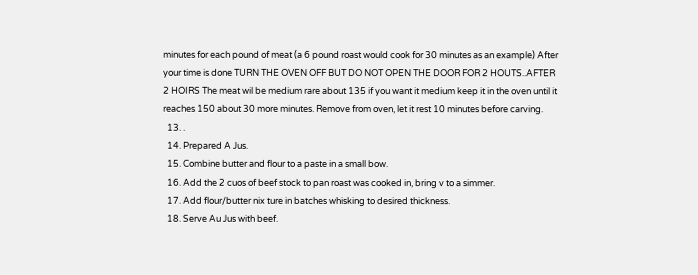minutes for each pound of meat (a 6 pound roast would cook for 30 minutes as an example) After your time is done TURN THE OVEN OFF BUT DO NOT OPEN THE DOOR FOR 2 HOUTS..AFTER 2 HOIRS The meat wil be medium rare about 135 if you want it medium keep it in the oven until it reaches 150 about 30 more minutes. Remove from oven, let it rest 10 minutes before carving.
  13. .
  14. Prepared A Jus.
  15. Combine butter and flour to a paste in a small bow.
  16. Add the 2 cuos of beef stock to pan roast was cooked in, bring v to a simmer.
  17. Add flour/butter nix ture in batches whisking to desired thickness.
  18. Serve Au Jus with beef.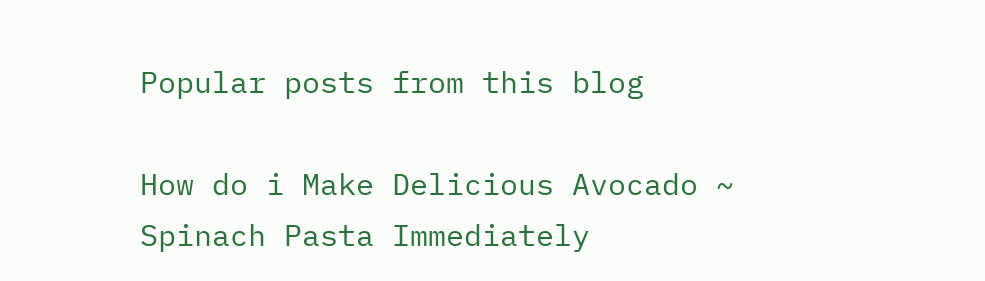Popular posts from this blog

How do i Make Delicious Avocado ~ Spinach Pasta Immediately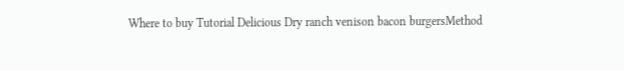Where to buy Tutorial Delicious Dry ranch venison bacon burgersMethod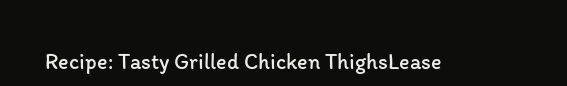Recipe: Tasty Grilled Chicken ThighsLease